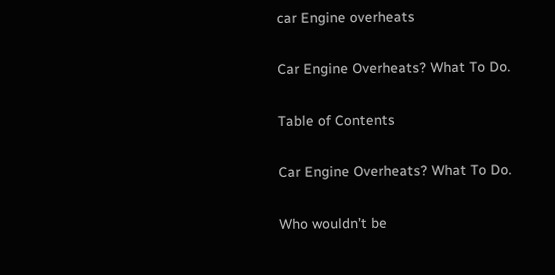car Engine overheats

Car Engine Overheats? What To Do.

Table of Contents

Car Engine Overheats? What To Do.

Who wouldn’t be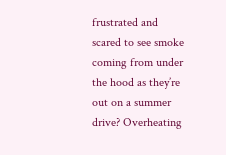frustrated and scared to see smoke coming from under the hood as they’re out on a summer drive? Overheating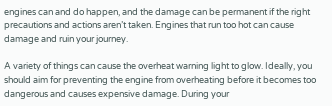engines can and do happen, and the damage can be permanent if the right precautions and actions aren’t taken. Engines that run too hot can cause damage and ruin your journey.

A variety of things can cause the overheat warning light to glow. Ideally, you should aim for preventing the engine from overheating before it becomes too dangerous and causes expensive damage. During your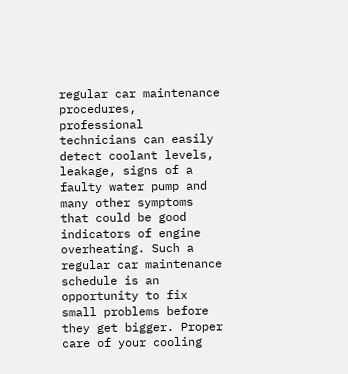regular car maintenance procedures, professional technicians can easily detect coolant levels, leakage, signs of a faulty water pump and many other symptoms that could be good indicators of engine overheating. Such a regular car maintenance schedule is an opportunity to fix small problems before they get bigger. Proper care of your cooling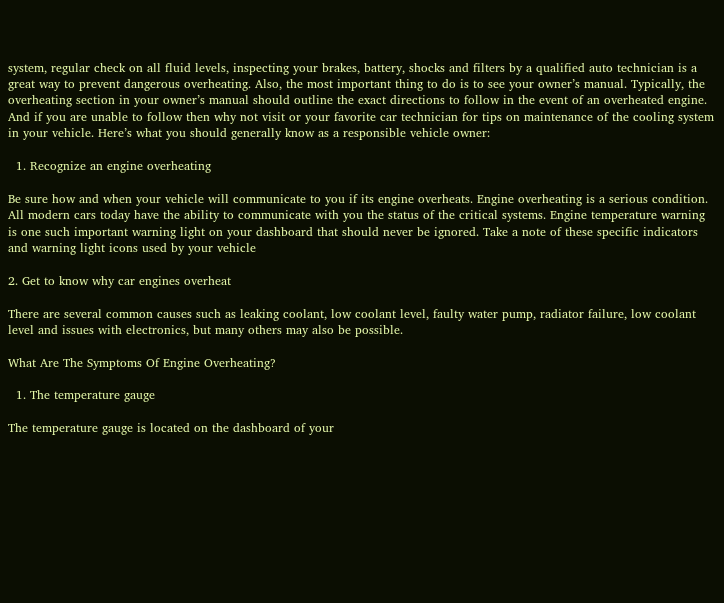system, regular check on all fluid levels, inspecting your brakes, battery, shocks and filters by a qualified auto technician is a great way to prevent dangerous overheating. Also, the most important thing to do is to see your owner’s manual. Typically, the overheating section in your owner’s manual should outline the exact directions to follow in the event of an overheated engine. And if you are unable to follow then why not visit or your favorite car technician for tips on maintenance of the cooling system in your vehicle. Here’s what you should generally know as a responsible vehicle owner:

  1. Recognize an engine overheating

Be sure how and when your vehicle will communicate to you if its engine overheats. Engine overheating is a serious condition. All modern cars today have the ability to communicate with you the status of the critical systems. Engine temperature warning is one such important warning light on your dashboard that should never be ignored. Take a note of these specific indicators and warning light icons used by your vehicle

2. Get to know why car engines overheat

There are several common causes such as leaking coolant, low coolant level, faulty water pump, radiator failure, low coolant level and issues with electronics, but many others may also be possible.

What Are The Symptoms Of Engine Overheating?

  1. The temperature gauge

The temperature gauge is located on the dashboard of your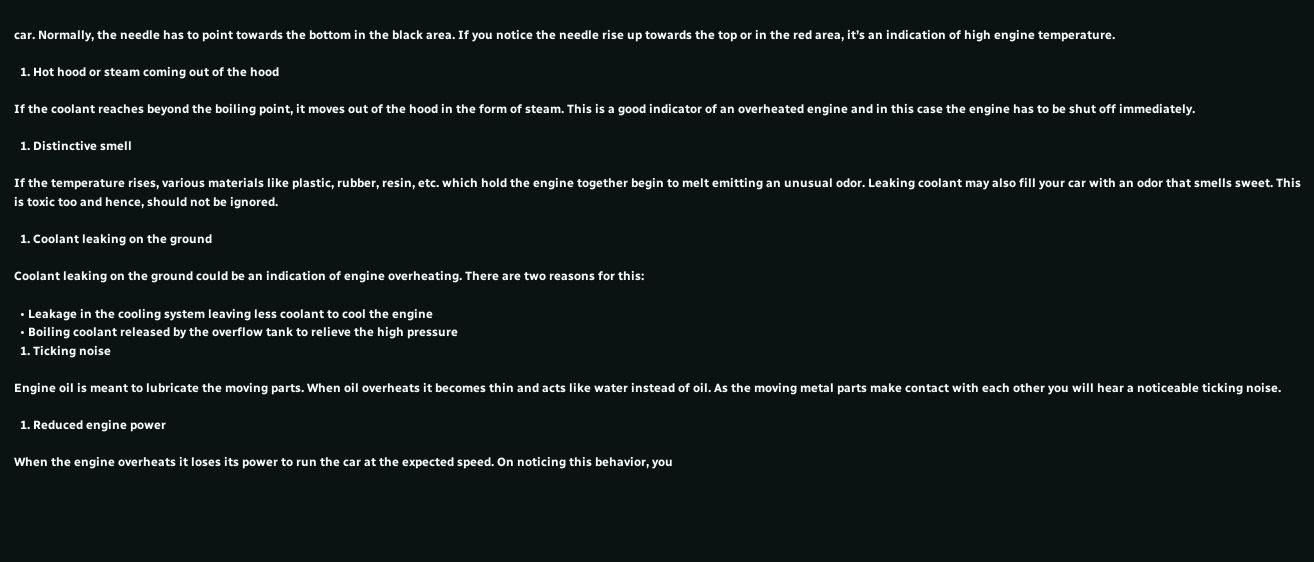car. Normally, the needle has to point towards the bottom in the black area. If you notice the needle rise up towards the top or in the red area, it’s an indication of high engine temperature.

  1. Hot hood or steam coming out of the hood

If the coolant reaches beyond the boiling point, it moves out of the hood in the form of steam. This is a good indicator of an overheated engine and in this case the engine has to be shut off immediately.

  1. Distinctive smell

If the temperature rises, various materials like plastic, rubber, resin, etc. which hold the engine together begin to melt emitting an unusual odor. Leaking coolant may also fill your car with an odor that smells sweet. This is toxic too and hence, should not be ignored.

  1. Coolant leaking on the ground

Coolant leaking on the ground could be an indication of engine overheating. There are two reasons for this:

  • Leakage in the cooling system leaving less coolant to cool the engine
  • Boiling coolant released by the overflow tank to relieve the high pressure
  1. Ticking noise

Engine oil is meant to lubricate the moving parts. When oil overheats it becomes thin and acts like water instead of oil. As the moving metal parts make contact with each other you will hear a noticeable ticking noise.

  1. Reduced engine power

When the engine overheats it loses its power to run the car at the expected speed. On noticing this behavior, you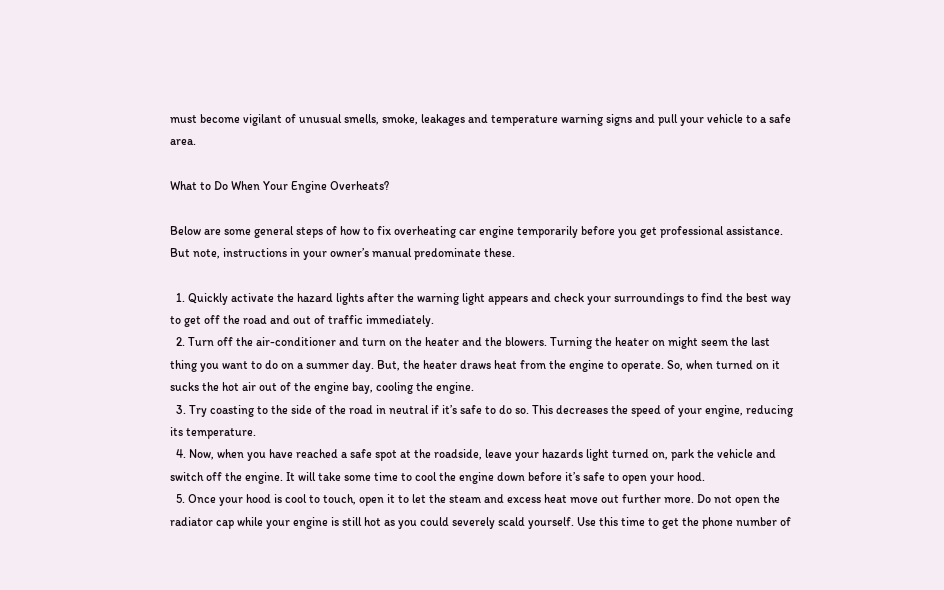must become vigilant of unusual smells, smoke, leakages and temperature warning signs and pull your vehicle to a safe area.

What to Do When Your Engine Overheats?

Below are some general steps of how to fix overheating car engine temporarily before you get professional assistance. But note, instructions in your owner’s manual predominate these.

  1. Quickly activate the hazard lights after the warning light appears and check your surroundings to find the best way to get off the road and out of traffic immediately.
  2. Turn off the air-conditioner and turn on the heater and the blowers. Turning the heater on might seem the last thing you want to do on a summer day. But, the heater draws heat from the engine to operate. So, when turned on it sucks the hot air out of the engine bay, cooling the engine.
  3. Try coasting to the side of the road in neutral if it’s safe to do so. This decreases the speed of your engine, reducing its temperature.
  4. Now, when you have reached a safe spot at the roadside, leave your hazards light turned on, park the vehicle and switch off the engine. It will take some time to cool the engine down before it’s safe to open your hood.
  5. Once your hood is cool to touch, open it to let the steam and excess heat move out further more. Do not open the radiator cap while your engine is still hot as you could severely scald yourself. Use this time to get the phone number of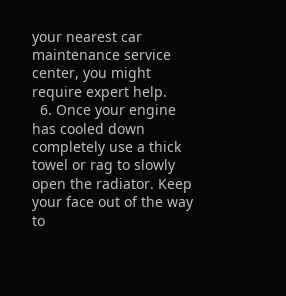your nearest car maintenance service center, you might require expert help.
  6. Once your engine has cooled down completely use a thick towel or rag to slowly open the radiator. Keep your face out of the way to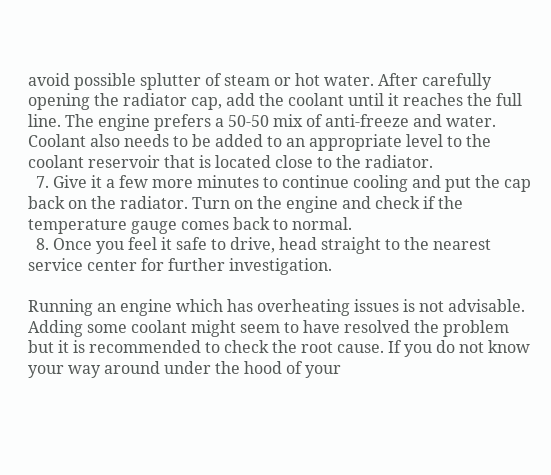avoid possible splutter of steam or hot water. After carefully opening the radiator cap, add the coolant until it reaches the full line. The engine prefers a 50-50 mix of anti-freeze and water. Coolant also needs to be added to an appropriate level to the coolant reservoir that is located close to the radiator.
  7. Give it a few more minutes to continue cooling and put the cap back on the radiator. Turn on the engine and check if the temperature gauge comes back to normal.
  8. Once you feel it safe to drive, head straight to the nearest service center for further investigation.

Running an engine which has overheating issues is not advisable. Adding some coolant might seem to have resolved the problem but it is recommended to check the root cause. If you do not know your way around under the hood of your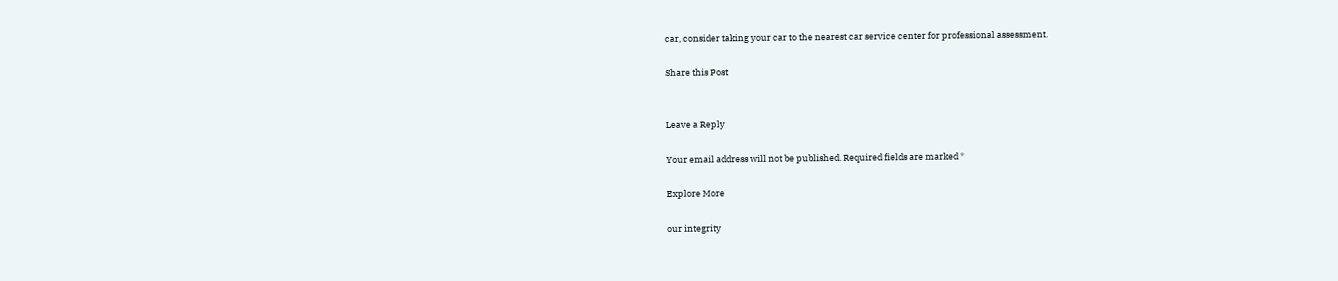car, consider taking your car to the nearest car service center for professional assessment.

Share this Post


Leave a Reply

Your email address will not be published. Required fields are marked *

Explore More

our integrity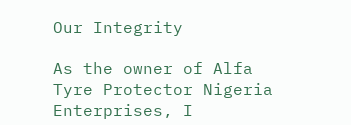Our Integrity

As the owner of Alfa Tyre Protector Nigeria Enterprises, I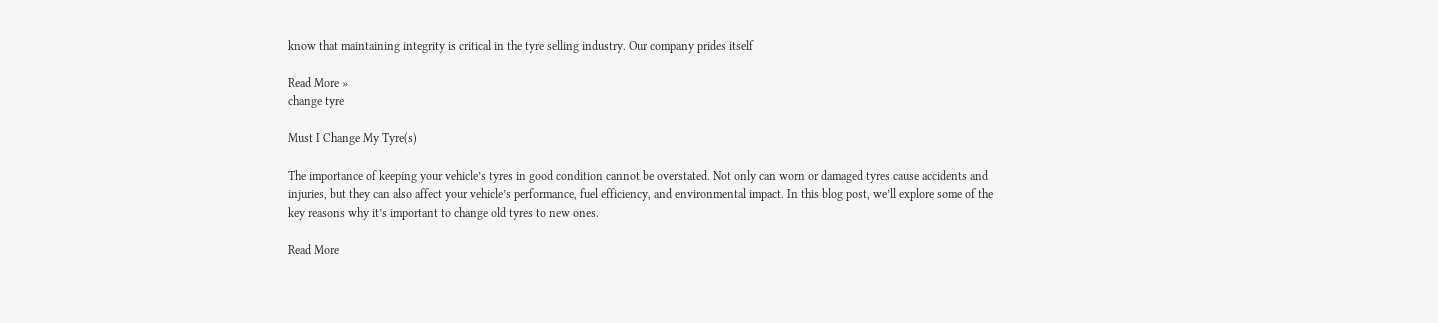know that maintaining integrity is critical in the tyre selling industry. Our company prides itself

Read More »
change tyre

Must I Change My Tyre(s)

The importance of keeping your vehicle’s tyres in good condition cannot be overstated. Not only can worn or damaged tyres cause accidents and injuries, but they can also affect your vehicle’s performance, fuel efficiency, and environmental impact. In this blog post, we’ll explore some of the key reasons why it’s important to change old tyres to new ones.

Read More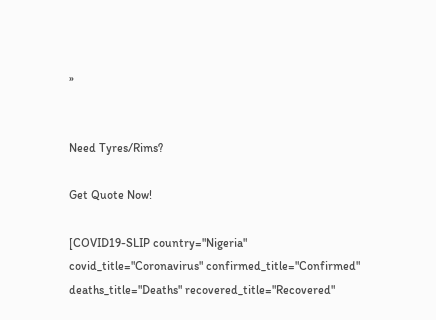»


Need Tyres/Rims?

Get Quote Now!

[COVID19-SLIP country="Nigeria" covid_title="Coronavirus" confirmed_title="Confirmed" deaths_title="Deaths" recovered_title="Recovered"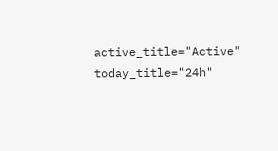active_title="Active" today_title="24h"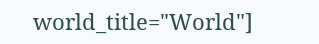world_title="World"]